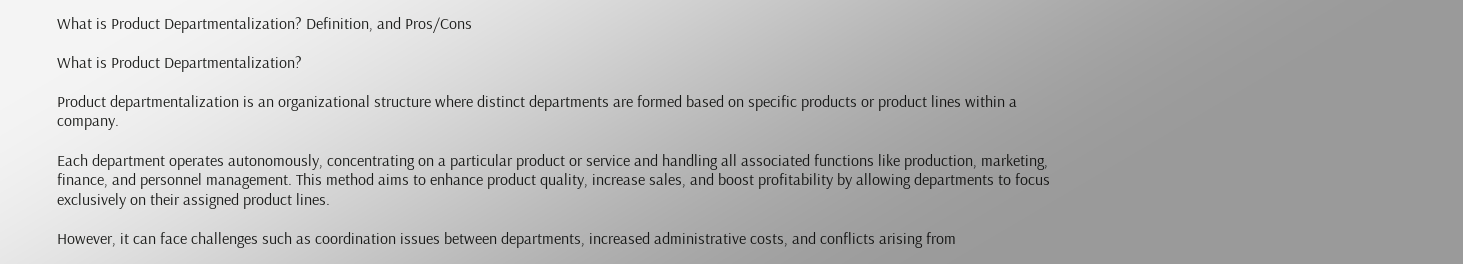What is Product Departmentalization? Definition, and Pros/Cons

What is Product Departmentalization?

Product departmentalization is an organizational structure where distinct departments are formed based on specific products or product lines within a company.

Each department operates autonomously, concentrating on a particular product or service and handling all associated functions like production, marketing, finance, and personnel management. This method aims to enhance product quality, increase sales, and boost profitability by allowing departments to focus exclusively on their assigned product lines.

However, it can face challenges such as coordination issues between departments, increased administrative costs, and conflicts arising from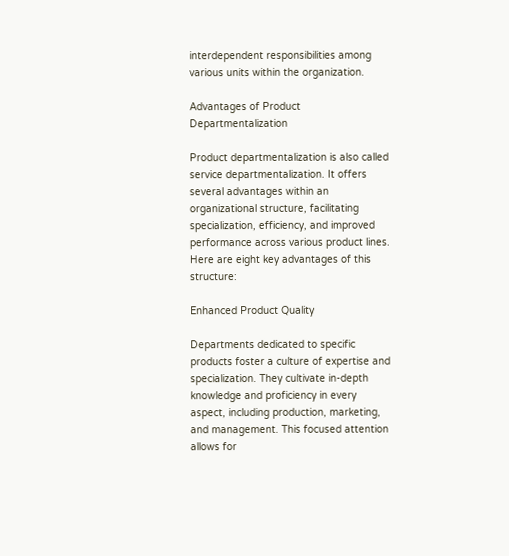interdependent responsibilities among various units within the organization.

Advantages of Product Departmentalization

Product departmentalization is also called service departmentalization. It offers several advantages within an organizational structure, facilitating specialization, efficiency, and improved performance across various product lines. Here are eight key advantages of this structure:

Enhanced Product Quality

Departments dedicated to specific products foster a culture of expertise and specialization. They cultivate in-depth knowledge and proficiency in every aspect, including production, marketing, and management. This focused attention allows for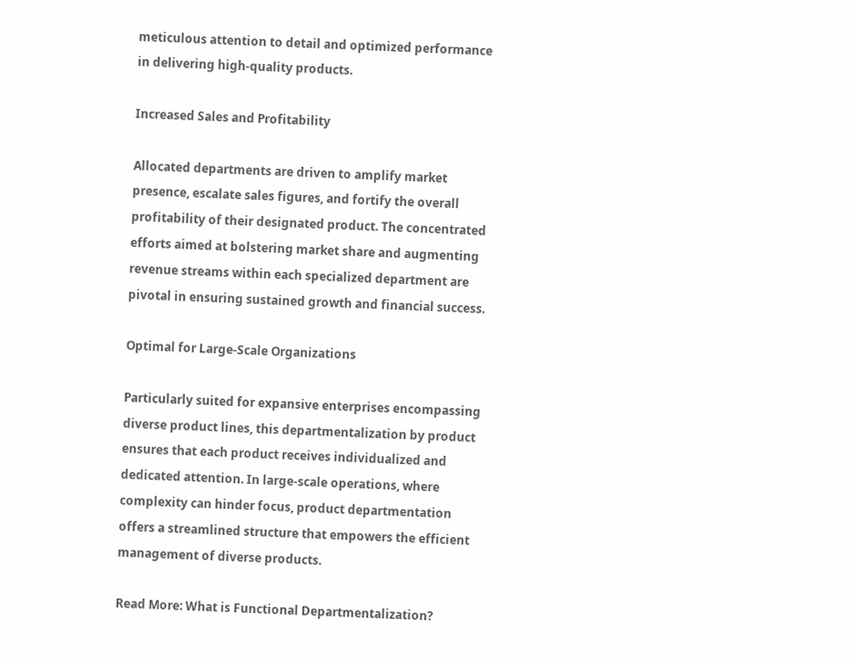meticulous attention to detail and optimized performance in delivering high-quality products.

Increased Sales and Profitability

Allocated departments are driven to amplify market presence, escalate sales figures, and fortify the overall profitability of their designated product. The concentrated efforts aimed at bolstering market share and augmenting revenue streams within each specialized department are pivotal in ensuring sustained growth and financial success.

Optimal for Large-Scale Organizations

Particularly suited for expansive enterprises encompassing diverse product lines, this departmentalization by product ensures that each product receives individualized and dedicated attention. In large-scale operations, where complexity can hinder focus, product departmentation offers a streamlined structure that empowers the efficient management of diverse products.

Read More: What is Functional Departmentalization?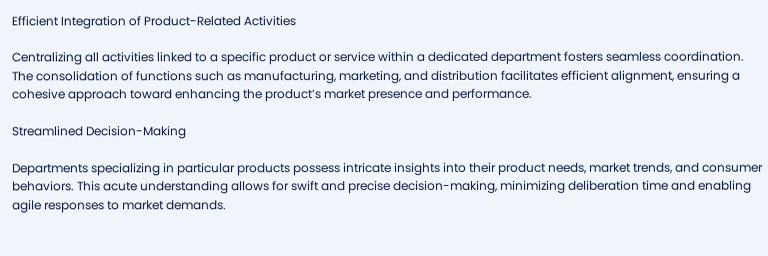Efficient Integration of Product-Related Activities

Centralizing all activities linked to a specific product or service within a dedicated department fosters seamless coordination. The consolidation of functions such as manufacturing, marketing, and distribution facilitates efficient alignment, ensuring a cohesive approach toward enhancing the product’s market presence and performance.

Streamlined Decision-Making

Departments specializing in particular products possess intricate insights into their product needs, market trends, and consumer behaviors. This acute understanding allows for swift and precise decision-making, minimizing deliberation time and enabling agile responses to market demands.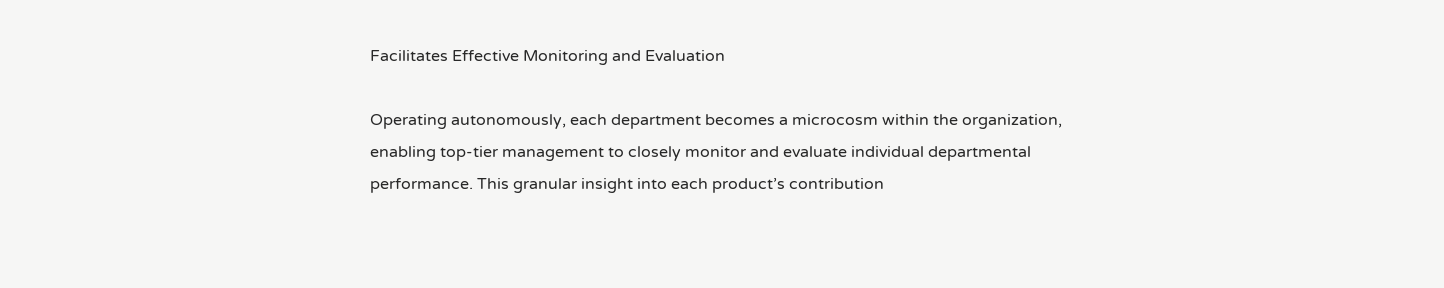Facilitates Effective Monitoring and Evaluation

Operating autonomously, each department becomes a microcosm within the organization, enabling top-tier management to closely monitor and evaluate individual departmental performance. This granular insight into each product’s contribution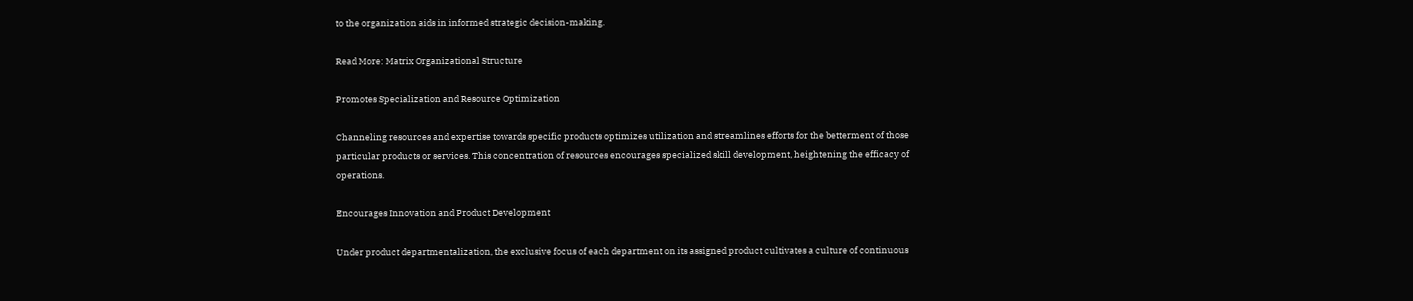to the organization aids in informed strategic decision-making.

Read More: Matrix Organizational Structure

Promotes Specialization and Resource Optimization

Channeling resources and expertise towards specific products optimizes utilization and streamlines efforts for the betterment of those particular products or services. This concentration of resources encourages specialized skill development, heightening the efficacy of operations.

Encourages Innovation and Product Development

Under product departmentalization, the exclusive focus of each department on its assigned product cultivates a culture of continuous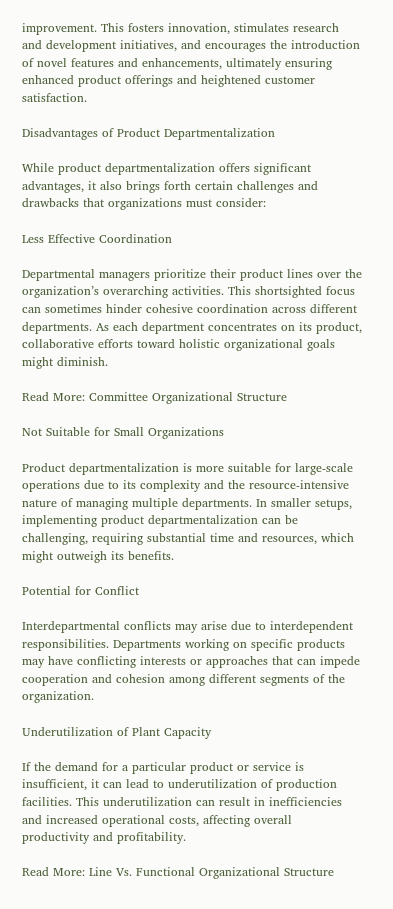improvement. This fosters innovation, stimulates research and development initiatives, and encourages the introduction of novel features and enhancements, ultimately ensuring enhanced product offerings and heightened customer satisfaction.

Disadvantages of Product Departmentalization

While product departmentalization offers significant advantages, it also brings forth certain challenges and drawbacks that organizations must consider:

Less Effective Coordination

Departmental managers prioritize their product lines over the organization’s overarching activities. This shortsighted focus can sometimes hinder cohesive coordination across different departments. As each department concentrates on its product, collaborative efforts toward holistic organizational goals might diminish.

Read More: Committee Organizational Structure

Not Suitable for Small Organizations

Product departmentalization is more suitable for large-scale operations due to its complexity and the resource-intensive nature of managing multiple departments. In smaller setups, implementing product departmentalization can be challenging, requiring substantial time and resources, which might outweigh its benefits.

Potential for Conflict

Interdepartmental conflicts may arise due to interdependent responsibilities. Departments working on specific products may have conflicting interests or approaches that can impede cooperation and cohesion among different segments of the organization.

Underutilization of Plant Capacity

If the demand for a particular product or service is insufficient, it can lead to underutilization of production facilities. This underutilization can result in inefficiencies and increased operational costs, affecting overall productivity and profitability.

Read More: Line Vs. Functional Organizational Structure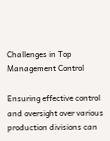Challenges in Top Management Control

Ensuring effective control and oversight over various production divisions can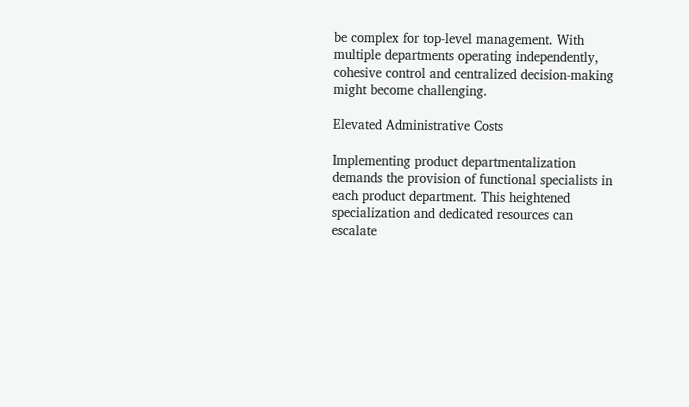be complex for top-level management. With multiple departments operating independently, cohesive control and centralized decision-making might become challenging.

Elevated Administrative Costs

Implementing product departmentalization demands the provision of functional specialists in each product department. This heightened specialization and dedicated resources can escalate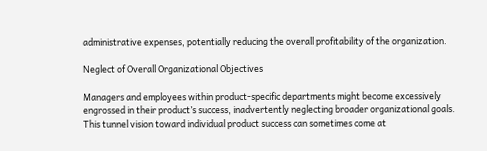administrative expenses, potentially reducing the overall profitability of the organization.

Neglect of Overall Organizational Objectives

Managers and employees within product-specific departments might become excessively engrossed in their product’s success, inadvertently neglecting broader organizational goals. This tunnel vision toward individual product success can sometimes come at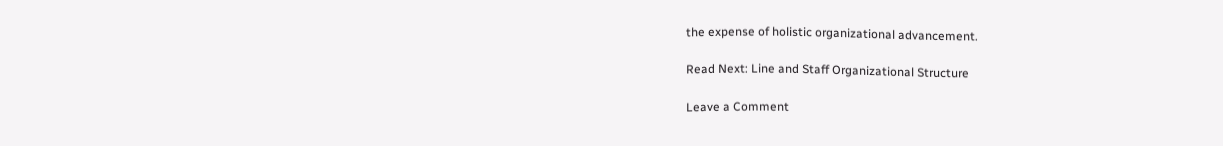the expense of holistic organizational advancement.

Read Next: Line and Staff Organizational Structure

Leave a Comment